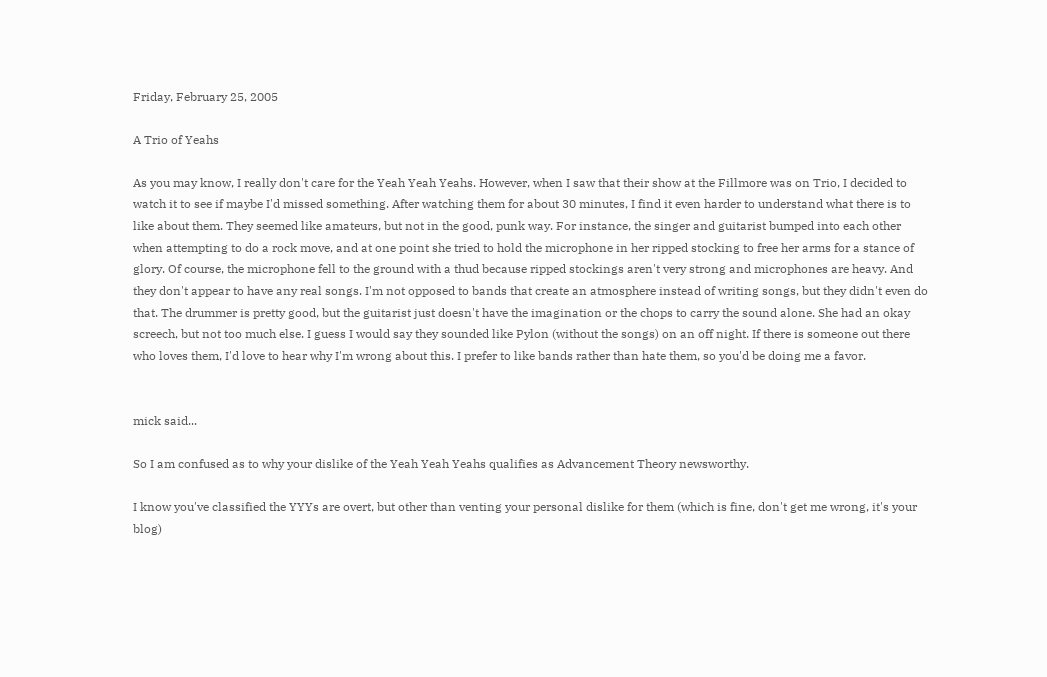Friday, February 25, 2005

A Trio of Yeahs

As you may know, I really don't care for the Yeah Yeah Yeahs. However, when I saw that their show at the Fillmore was on Trio, I decided to watch it to see if maybe I'd missed something. After watching them for about 30 minutes, I find it even harder to understand what there is to like about them. They seemed like amateurs, but not in the good, punk way. For instance, the singer and guitarist bumped into each other when attempting to do a rock move, and at one point she tried to hold the microphone in her ripped stocking to free her arms for a stance of glory. Of course, the microphone fell to the ground with a thud because ripped stockings aren't very strong and microphones are heavy. And they don't appear to have any real songs. I'm not opposed to bands that create an atmosphere instead of writing songs, but they didn't even do that. The drummer is pretty good, but the guitarist just doesn't have the imagination or the chops to carry the sound alone. She had an okay screech, but not too much else. I guess I would say they sounded like Pylon (without the songs) on an off night. If there is someone out there who loves them, I'd love to hear why I'm wrong about this. I prefer to like bands rather than hate them, so you'd be doing me a favor.


mick said...

So I am confused as to why your dislike of the Yeah Yeah Yeahs qualifies as Advancement Theory newsworthy.

I know you've classified the YYYs are overt, but other than venting your personal dislike for them (which is fine, don't get me wrong, it's your blog)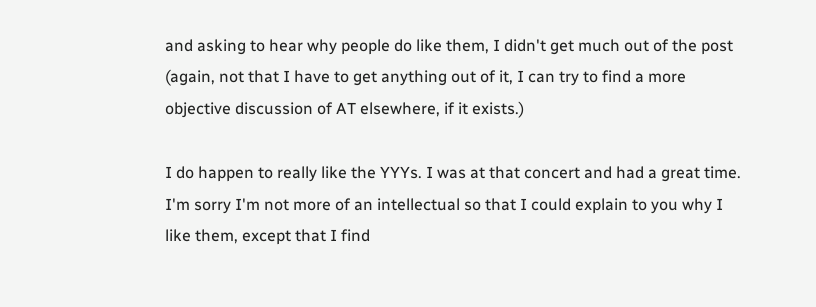and asking to hear why people do like them, I didn't get much out of the post (again, not that I have to get anything out of it, I can try to find a more objective discussion of AT elsewhere, if it exists.)

I do happen to really like the YYYs. I was at that concert and had a great time. I'm sorry I'm not more of an intellectual so that I could explain to you why I like them, except that I find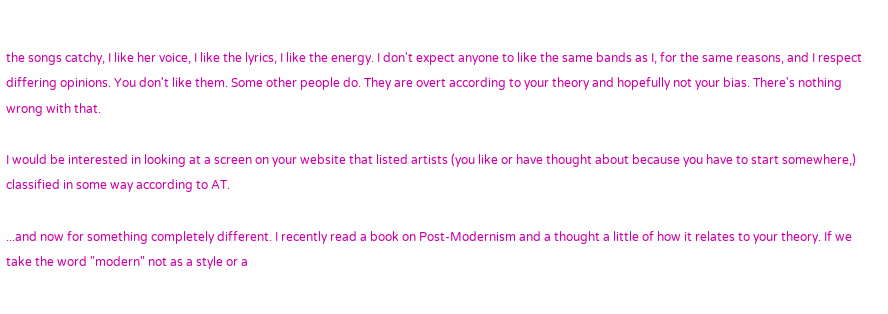the songs catchy, I like her voice, I like the lyrics, I like the energy. I don't expect anyone to like the same bands as I, for the same reasons, and I respect differing opinions. You don't like them. Some other people do. They are overt according to your theory and hopefully not your bias. There's nothing wrong with that.

I would be interested in looking at a screen on your website that listed artists (you like or have thought about because you have to start somewhere,) classified in some way according to AT.

...and now for something completely different. I recently read a book on Post-Modernism and a thought a little of how it relates to your theory. If we take the word "modern" not as a style or a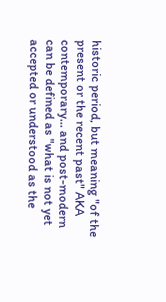historic period, but meaning "of the present or the recent past" AKA contemporary... and post-modern can be defined as "what is not yet accepted or understood as the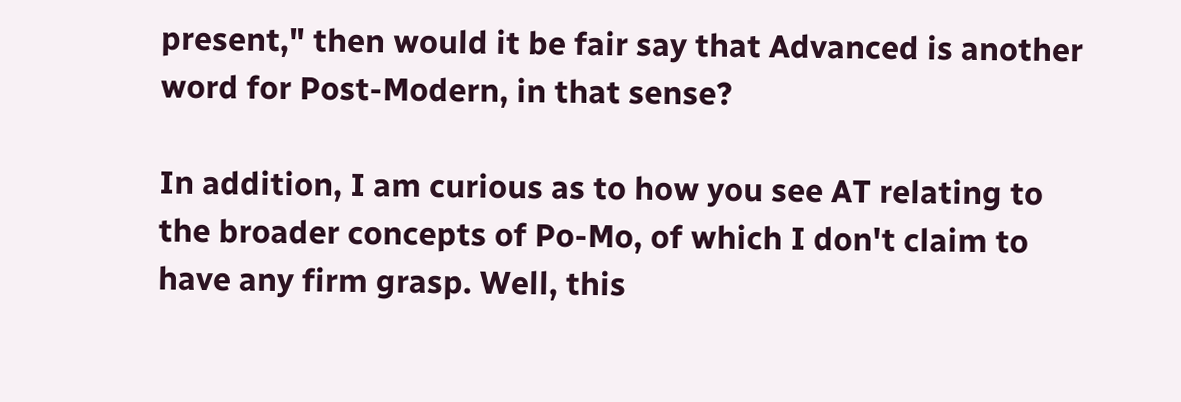present," then would it be fair say that Advanced is another word for Post-Modern, in that sense?

In addition, I am curious as to how you see AT relating to the broader concepts of Po-Mo, of which I don't claim to have any firm grasp. Well, this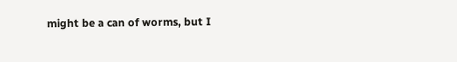might be a can of worms, but I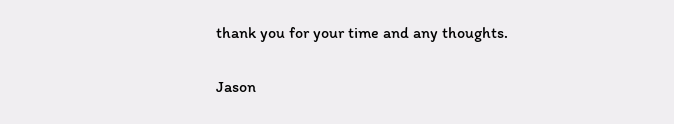thank you for your time and any thoughts.

Jason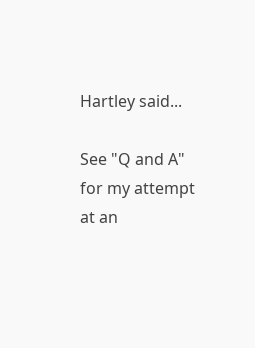Hartley said...

See "Q and A" for my attempt at an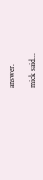answer.

mick said...